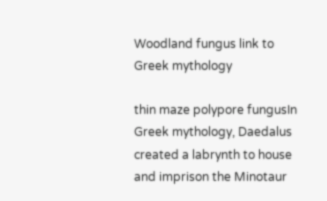Woodland fungus link to Greek mythology

thin maze polypore fungusIn Greek mythology, Daedalus created a labrynth to house and imprison the Minotaur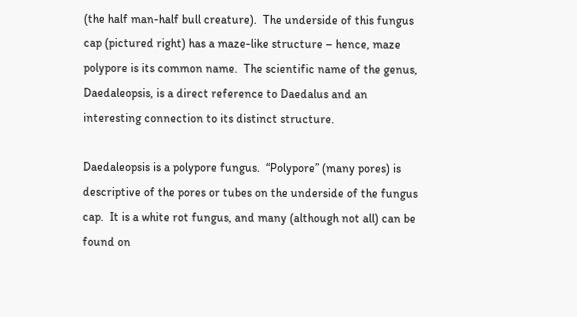(the half man-half bull creature).  The underside of this fungus cap (pictured right) has a maze-like structure – hence, maze polypore is its common name.  The scientific name of the genus, Daedaleopsis, is a direct reference to Daedalus and an interesting connection to its distinct structure.

Daedaleopsis is a polypore fungus.  “Polypore” (many pores) is descriptive of the pores or tubes on the underside of the fungus cap.  It is a white rot fungus, and many (although not all) can be found on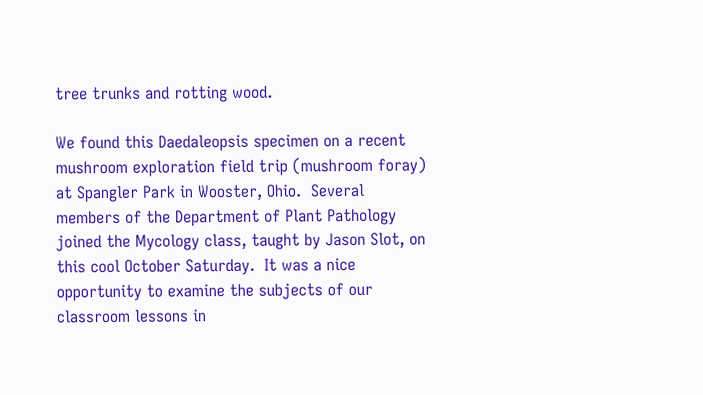tree trunks and rotting wood.

We found this Daedaleopsis specimen on a recent mushroom exploration field trip (mushroom foray) at Spangler Park in Wooster, Ohio.  Several members of the Department of Plant Pathology joined the Mycology class, taught by Jason Slot, on this cool October Saturday.  It was a nice opportunity to examine the subjects of our classroom lessons in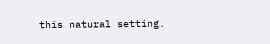this natural setting.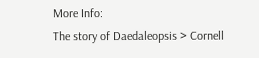More Info:
The story of Daedaleopsis > Cornell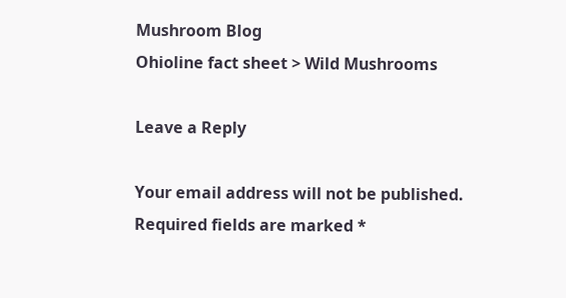Mushroom Blog
Ohioline fact sheet > Wild Mushrooms

Leave a Reply

Your email address will not be published. Required fields are marked *